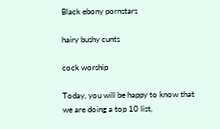Black ebony pornstars

hairy bushy cunts

cock worship

Today, you will be happy to know that we are doing a top 10 list,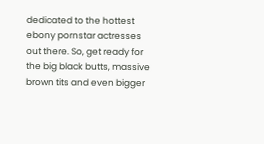dedicated to the hottest ebony pornstar actresses out there. So, get ready for the big black butts, massive brown tits and even bigger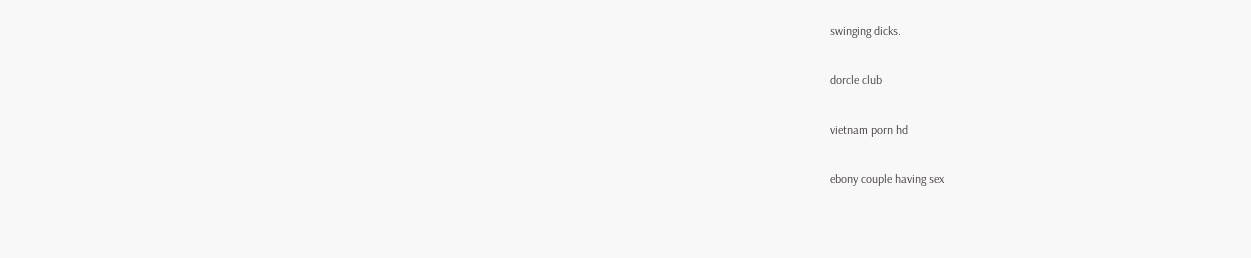swinging dicks.

dorcle club

vietnam porn hd

ebony couple having sex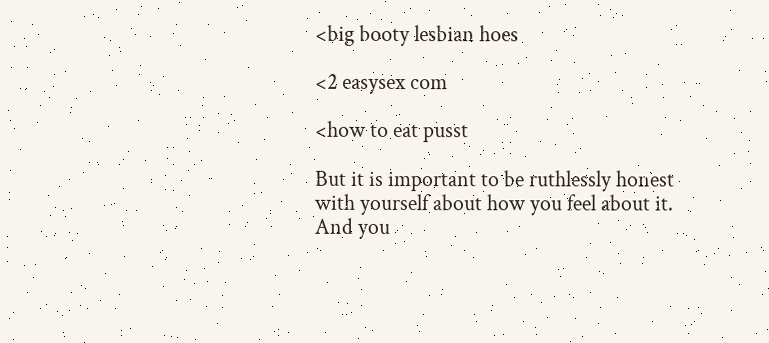<big booty lesbian hoes

<2 easysex com

<how to eat pusst

But it is important to be ruthlessly honest with yourself about how you feel about it. And you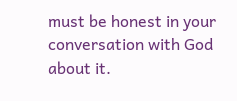must be honest in your conversation with God about it.